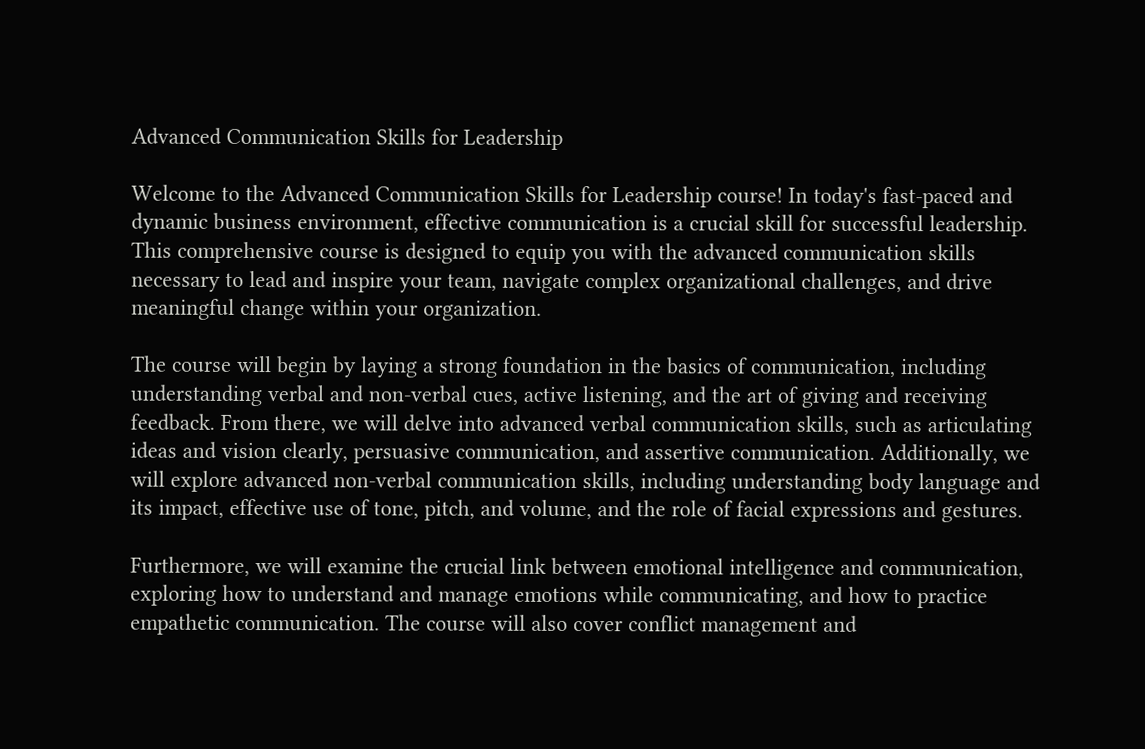Advanced Communication Skills for Leadership

Welcome to the Advanced Communication Skills for Leadership course! In today's fast-paced and dynamic business environment, effective communication is a crucial skill for successful leadership. This comprehensive course is designed to equip you with the advanced communication skills necessary to lead and inspire your team, navigate complex organizational challenges, and drive meaningful change within your organization.

The course will begin by laying a strong foundation in the basics of communication, including understanding verbal and non-verbal cues, active listening, and the art of giving and receiving feedback. From there, we will delve into advanced verbal communication skills, such as articulating ideas and vision clearly, persuasive communication, and assertive communication. Additionally, we will explore advanced non-verbal communication skills, including understanding body language and its impact, effective use of tone, pitch, and volume, and the role of facial expressions and gestures.

Furthermore, we will examine the crucial link between emotional intelligence and communication, exploring how to understand and manage emotions while communicating, and how to practice empathetic communication. The course will also cover conflict management and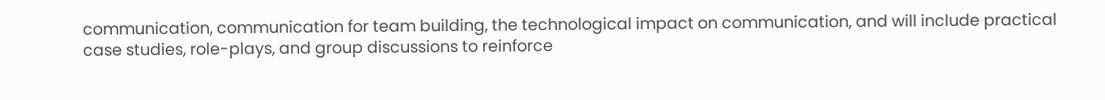communication, communication for team building, the technological impact on communication, and will include practical case studies, role-plays, and group discussions to reinforce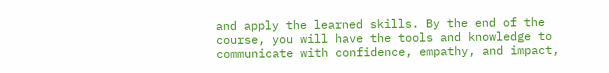and apply the learned skills. By the end of the course, you will have the tools and knowledge to communicate with confidence, empathy, and impact,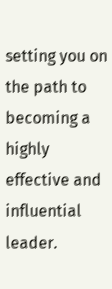setting you on the path to becoming a highly effective and influential leader.